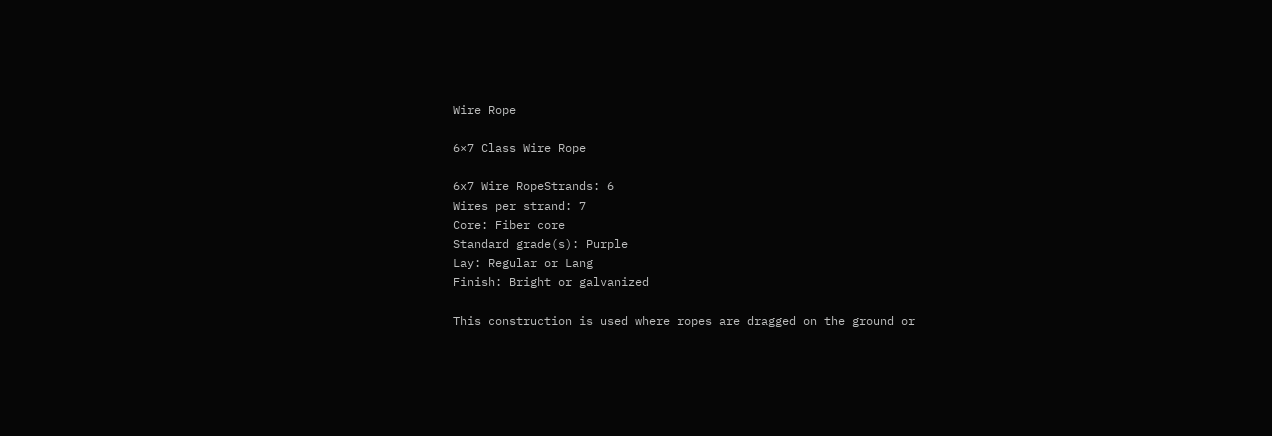Wire Rope

6×7 Class Wire Rope

6x7 Wire RopeStrands: 6
Wires per strand: 7
Core: Fiber core
Standard grade(s): Purple
Lay: Regular or Lang
Finish: Bright or galvanized

This construction is used where ropes are dragged on the ground or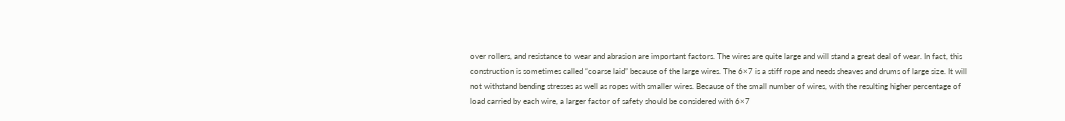over rollers, and resistance to wear and abrasion are important factors. The wires are quite large and will stand a great deal of wear. In fact, this construction is sometimes called “coarse laid” because of the large wires. The 6×7 is a stiff rope and needs sheaves and drums of large size. It will not withstand bending stresses as well as ropes with smaller wires. Because of the small number of wires, with the resulting higher percentage of load carried by each wire, a larger factor of safety should be considered with 6×7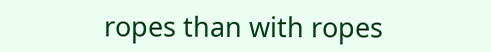ropes than with ropes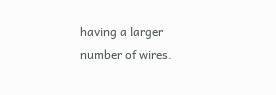having a larger number of wires.